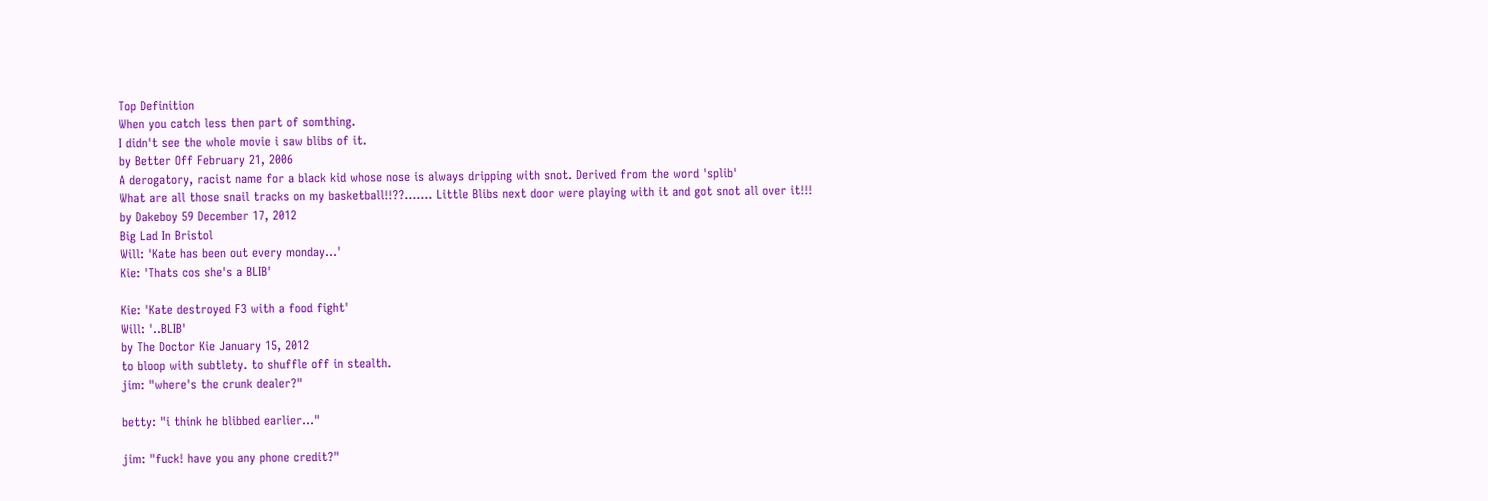Top Definition
When you catch less then part of somthing.
I didn't see the whole movie i saw blibs of it.
by Better Off February 21, 2006
A derogatory, racist name for a black kid whose nose is always dripping with snot. Derived from the word 'splib'
What are all those snail tracks on my basketball!!??....... Little Blibs next door were playing with it and got snot all over it!!!
by Dakeboy 59 December 17, 2012
Big Lad In Bristol
Will: 'Kate has been out every monday...'
Kie: 'Thats cos she's a BLIB'

Kie: 'Kate destroyed F3 with a food fight'
Will: '..BLIB'
by The Doctor Kie January 15, 2012
to bloop with subtlety. to shuffle off in stealth.
jim: "where's the crunk dealer?"

betty: "i think he blibbed earlier..."

jim: "fuck! have you any phone credit?"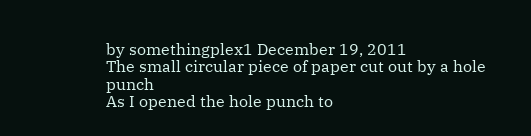by somethingplex1 December 19, 2011
The small circular piece of paper cut out by a hole punch
As I opened the hole punch to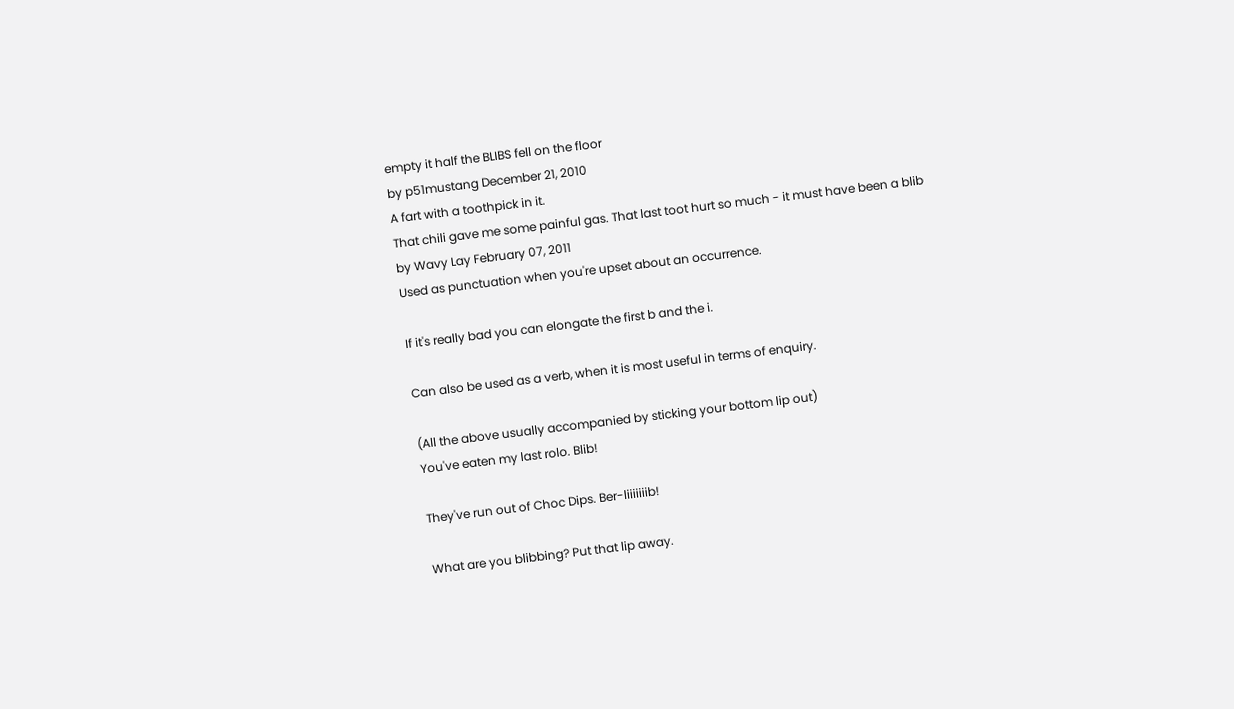empty it half the BLIBS fell on the floor
by p51mustang December 21, 2010
A fart with a toothpick in it.
That chili gave me some painful gas. That last toot hurt so much - it must have been a blib
by Wavy Lay February 07, 2011
Used as punctuation when you're upset about an occurrence.

If it's really bad you can elongate the first b and the i.

Can also be used as a verb, when it is most useful in terms of enquiry.

(All the above usually accompanied by sticking your bottom lip out)
You've eaten my last rolo. Blib!

They've run out of Choc Dips. Ber-liiiiiiib!

What are you blibbing? Put that lip away.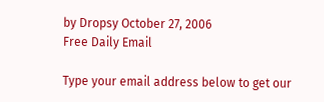by Dropsy October 27, 2006
Free Daily Email

Type your email address below to get our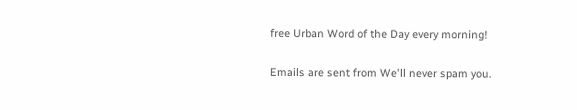free Urban Word of the Day every morning!

Emails are sent from We'll never spam you.